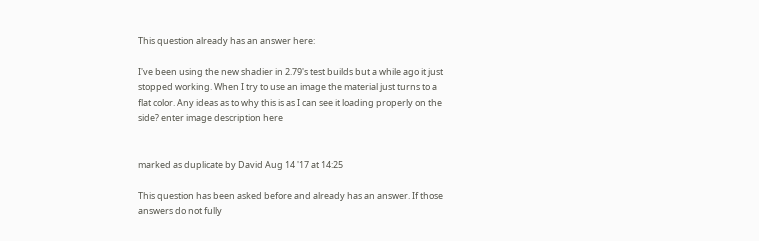This question already has an answer here:

I've been using the new shadier in 2.79's test builds but a while ago it just stopped working. When I try to use an image the material just turns to a flat color. Any ideas as to why this is as I can see it loading properly on the side? enter image description here


marked as duplicate by David Aug 14 '17 at 14:25

This question has been asked before and already has an answer. If those answers do not fully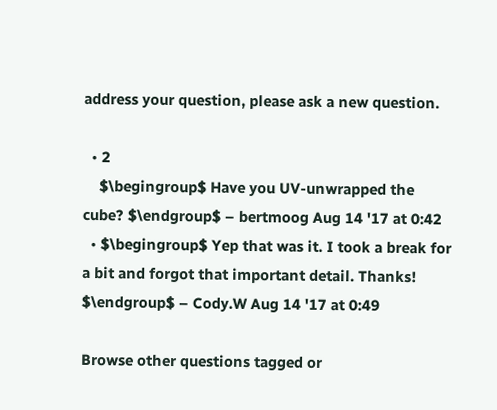address your question, please ask a new question.

  • 2
    $\begingroup$ Have you UV-unwrapped the cube? $\endgroup$ – bertmoog Aug 14 '17 at 0:42
  • $\begingroup$ Yep that was it. I took a break for a bit and forgot that important detail. Thanks! $\endgroup$ – Cody.W Aug 14 '17 at 0:49

Browse other questions tagged or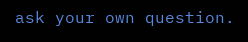ask your own question.